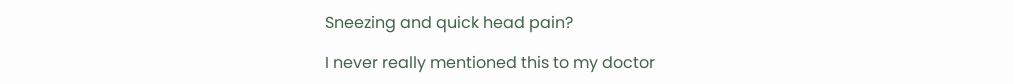Sneezing and quick head pain?

I never really mentioned this to my doctor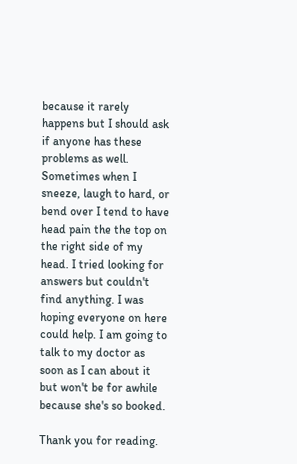because it rarely happens but I should ask if anyone has these problems as well. Sometimes when I sneeze, laugh to hard, or bend over I tend to have head pain the the top on the right side of my head. I tried looking for answers but couldn't find anything. I was hoping everyone on here could help. I am going to talk to my doctor as soon as I can about it but won't be for awhile because she's so booked.

Thank you for reading.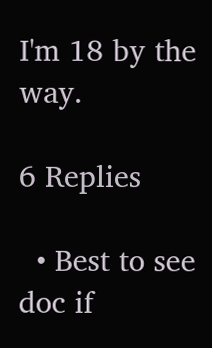I'm 18 by the way.

6 Replies

  • Best to see doc if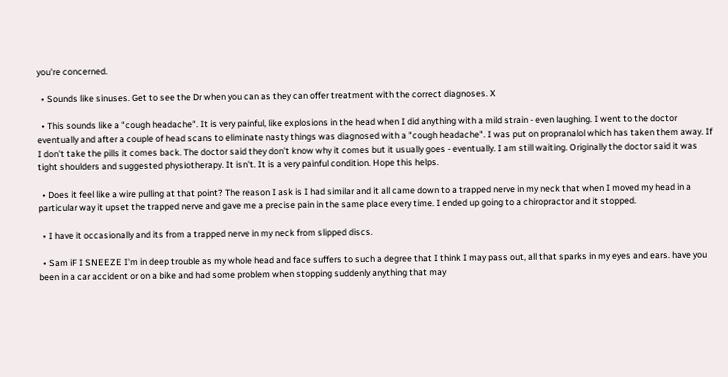you're concerned.

  • Sounds like sinuses. Get to see the Dr when you can as they can offer treatment with the correct diagnoses. X

  • This sounds like a "cough headache". It is very painful, like explosions in the head when I did anything with a mild strain - even laughing. I went to the doctor eventually and after a couple of head scans to eliminate nasty things was diagnosed with a "cough headache". I was put on propranalol which has taken them away. If I don't take the pills it comes back. The doctor said they don't know why it comes but it usually goes - eventually. I am still waiting. Originally the doctor said it was tight shoulders and suggested physiotherapy. It isn't. It is a very painful condition. Hope this helps.

  • Does it feel like a wire pulling at that point? The reason I ask is I had similar and it all came down to a trapped nerve in my neck that when I moved my head in a particular way it upset the trapped nerve and gave me a precise pain in the same place every time. I ended up going to a chiropractor and it stopped.

  • I have it occasionally and its from a trapped nerve in my neck from slipped discs.

  • Sam iF I SNEEZE I'm in deep trouble as my whole head and face suffers to such a degree that I think I may pass out, all that sparks in my eyes and ears. have you been in a car accident or on a bike and had some problem when stopping suddenly anything that may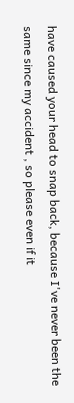have caused your head to snap back, because I've never been the same since my accident , so please even if it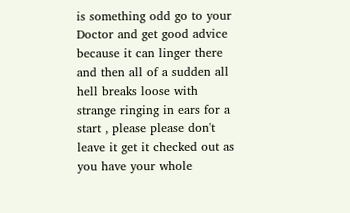is something odd go to your Doctor and get good advice because it can linger there and then all of a sudden all hell breaks loose with strange ringing in ears for a start , please please don't leave it get it checked out as you have your whole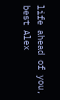life ahead of you, best Alex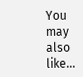You may also like...